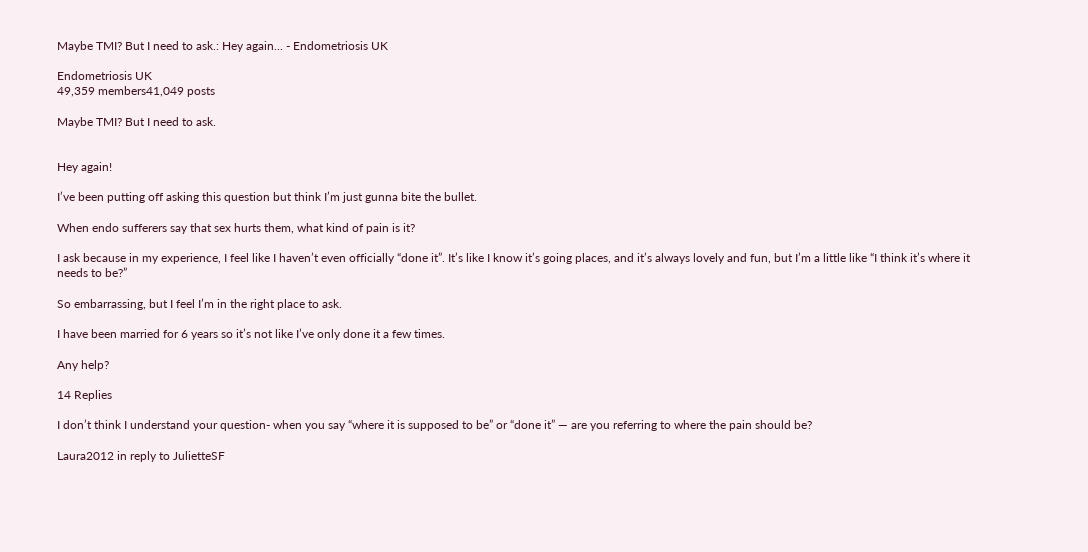Maybe TMI? But I need to ask.: Hey again... - Endometriosis UK

Endometriosis UK
49,359 members41,049 posts

Maybe TMI? But I need to ask.


Hey again!

I’ve been putting off asking this question but think I’m just gunna bite the bullet.

When endo sufferers say that sex hurts them, what kind of pain is it?

I ask because in my experience, I feel like I haven’t even officially “done it”. It’s like I know it’s going places, and it’s always lovely and fun, but I’m a little like “I think it’s where it needs to be?”

So embarrassing, but I feel I’m in the right place to ask.

I have been married for 6 years so it’s not like I’ve only done it a few times.

Any help?

14 Replies

I don’t think I understand your question- when you say “where it is supposed to be” or “done it” — are you referring to where the pain should be?

Laura2012 in reply to JulietteSF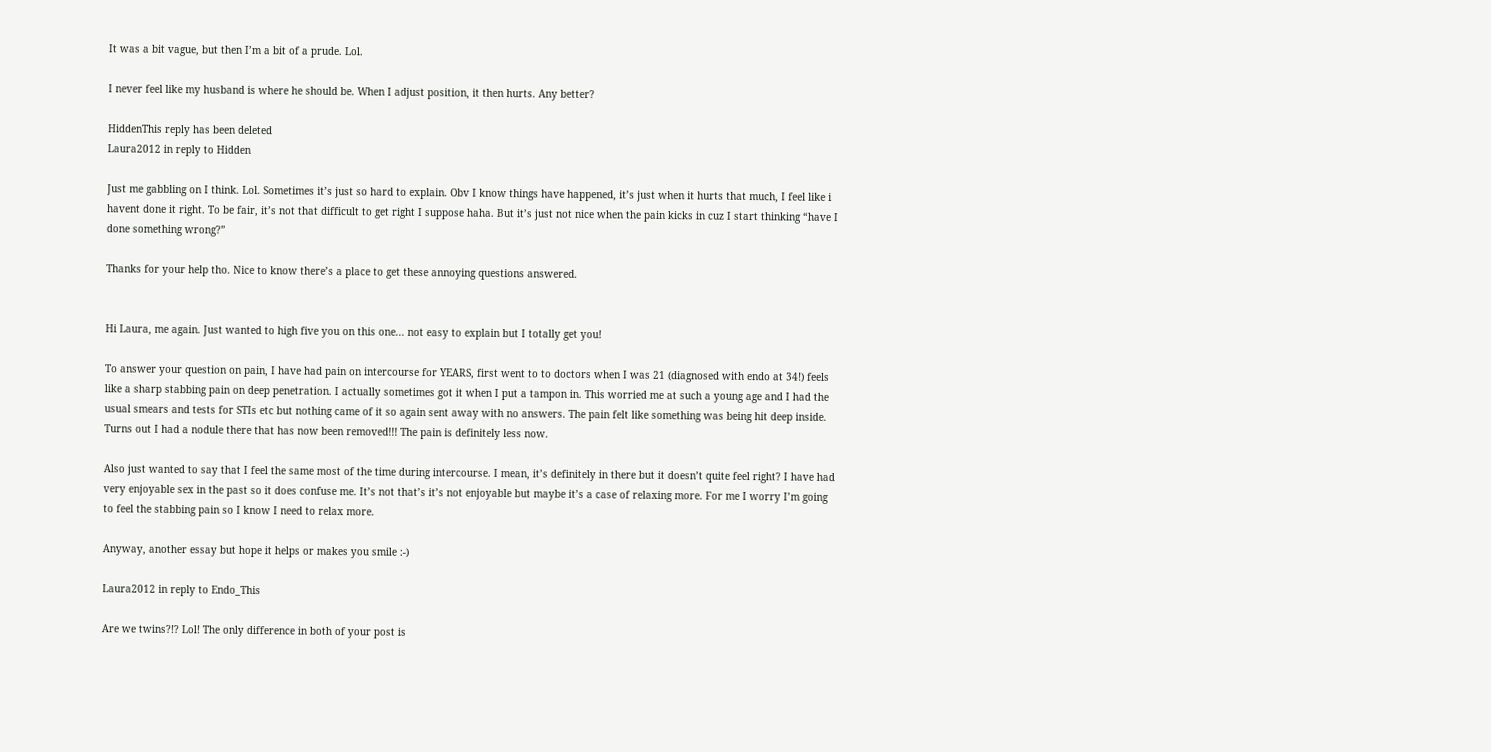It was a bit vague, but then I’m a bit of a prude. Lol.

I never feel like my husband is where he should be. When I adjust position, it then hurts. Any better?

HiddenThis reply has been deleted
Laura2012 in reply to Hidden

Just me gabbling on I think. Lol. Sometimes it’s just so hard to explain. Obv I know things have happened, it’s just when it hurts that much, I feel like i havent done it right. To be fair, it’s not that difficult to get right I suppose haha. But it’s just not nice when the pain kicks in cuz I start thinking “have I done something wrong?”

Thanks for your help tho. Nice to know there’s a place to get these annoying questions answered.


Hi Laura, me again. Just wanted to high five you on this one... not easy to explain but I totally get you!

To answer your question on pain, I have had pain on intercourse for YEARS, first went to to doctors when I was 21 (diagnosed with endo at 34!) feels like a sharp stabbing pain on deep penetration. I actually sometimes got it when I put a tampon in. This worried me at such a young age and I had the usual smears and tests for STIs etc but nothing came of it so again sent away with no answers. The pain felt like something was being hit deep inside. Turns out I had a nodule there that has now been removed!!! The pain is definitely less now.

Also just wanted to say that I feel the same most of the time during intercourse. I mean, it’s definitely in there but it doesn’t quite feel right? I have had very enjoyable sex in the past so it does confuse me. It’s not that’s it’s not enjoyable but maybe it’s a case of relaxing more. For me I worry I’m going to feel the stabbing pain so I know I need to relax more.

Anyway, another essay but hope it helps or makes you smile :-)

Laura2012 in reply to Endo_This

Are we twins?!? Lol! The only difference in both of your post is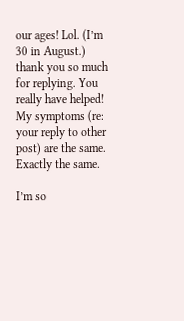our ages! Lol. (I’m 30 in August.) thank you so much for replying. You really have helped! My symptoms (re: your reply to other post) are the same. Exactly the same.

I’m so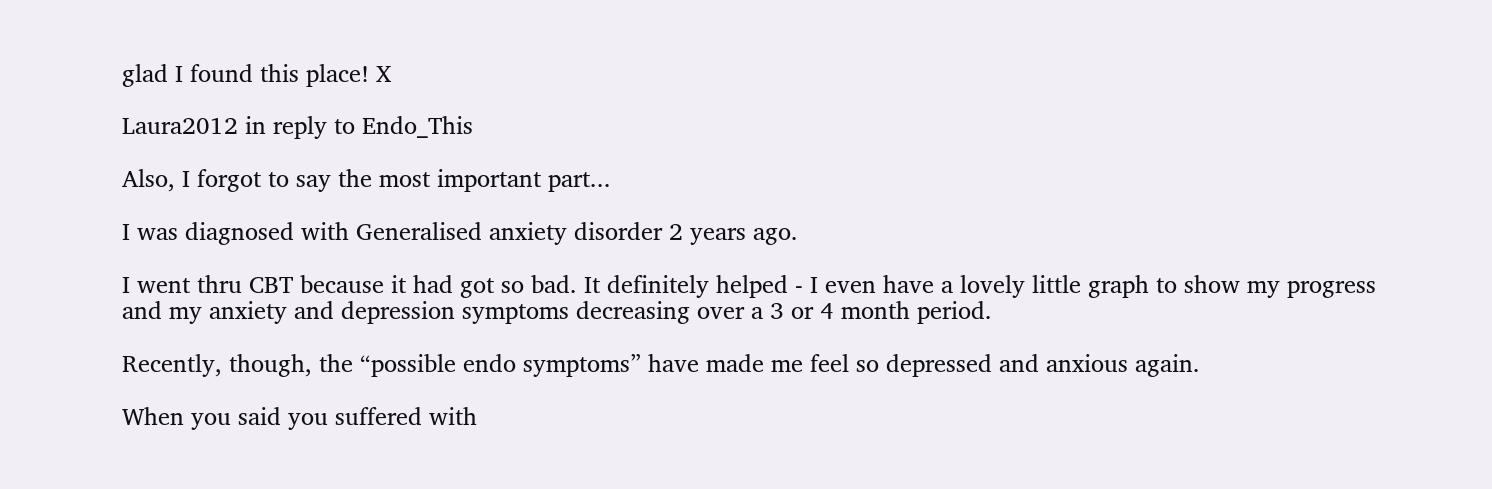glad I found this place! X

Laura2012 in reply to Endo_This

Also, I forgot to say the most important part...

I was diagnosed with Generalised anxiety disorder 2 years ago.

I went thru CBT because it had got so bad. It definitely helped - I even have a lovely little graph to show my progress and my anxiety and depression symptoms decreasing over a 3 or 4 month period.

Recently, though, the “possible endo symptoms” have made me feel so depressed and anxious again.

When you said you suffered with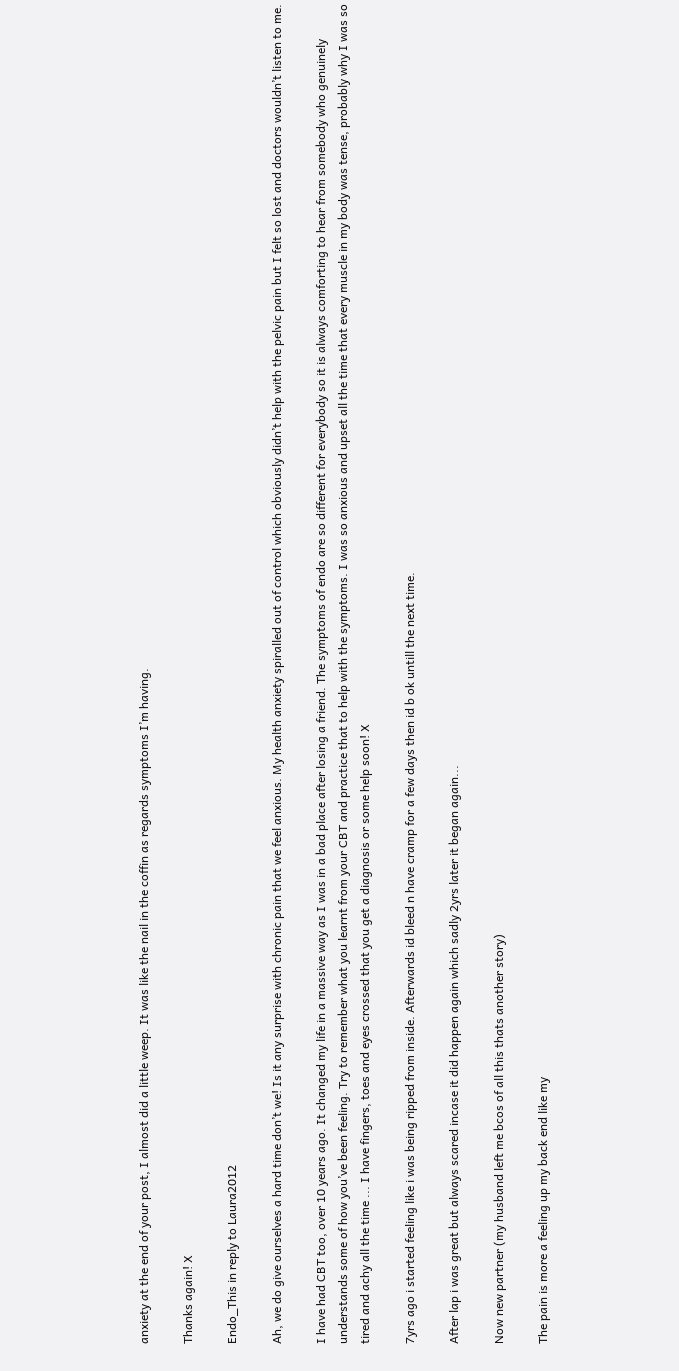anxiety at the end of your post, I almost did a little weep. It was like the nail in the coffin as regards symptoms I’m having.

Thanks again! X

Endo_This in reply to Laura2012

Ah, we do give ourselves a hard time don’t we! Is it any surprise with chronic pain that we feel anxious. My health anxiety spiralled out of control which obviously didn’t help with the pelvic pain but I felt so lost and doctors wouldn’t listen to me.

I have had CBT too, over 10 years ago. It changed my life in a massive way as I was in a bad place after losing a friend. The symptoms of endo are so different for everybody so it is always comforting to hear from somebody who genuinely understands some of how you’ve been feeling. Try to remember what you learnt from your CBT and practice that to help with the symptoms. I was so anxious and upset all the time that every muscle in my body was tense, probably why I was so tired and achy all the time ... I have fingers, toes and eyes crossed that you get a diagnosis or some help soon! X

7yrs ago i started feeling like i was being ripped from inside. Afterwards id bleed n have cramp for a few days then id b ok untill the next time.

After lap i was great but always scared incase it did happen again which sadly 2yrs later it began again...

Now new partner (my husband left me bcos of all this thats another story)

The pain is more a feeling up my back end like my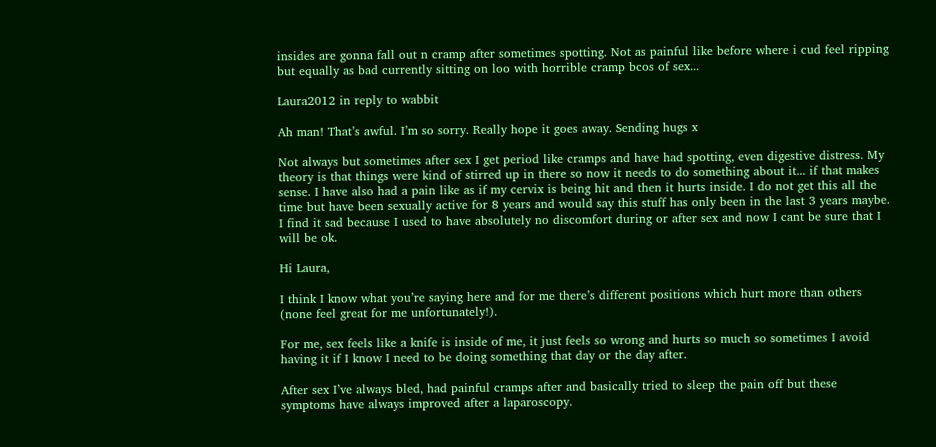insides are gonna fall out n cramp after sometimes spotting. Not as painful like before where i cud feel ripping but equally as bad currently sitting on loo with horrible cramp bcos of sex...

Laura2012 in reply to wabbit

Ah man! That’s awful. I’m so sorry. Really hope it goes away. Sending hugs x

Not always but sometimes after sex I get period like cramps and have had spotting, even digestive distress. My theory is that things were kind of stirred up in there so now it needs to do something about it... if that makes sense. I have also had a pain like as if my cervix is being hit and then it hurts inside. I do not get this all the time but have been sexually active for 8 years and would say this stuff has only been in the last 3 years maybe. I find it sad because I used to have absolutely no discomfort during or after sex and now I cant be sure that I will be ok.

Hi Laura,

I think I know what you’re saying here and for me there’s different positions which hurt more than others (none feel great for me unfortunately!).

For me, sex feels like a knife is inside of me, it just feels so wrong and hurts so much so sometimes I avoid having it if I know I need to be doing something that day or the day after.

After sex I’ve always bled, had painful cramps after and basically tried to sleep the pain off but these symptoms have always improved after a laparoscopy.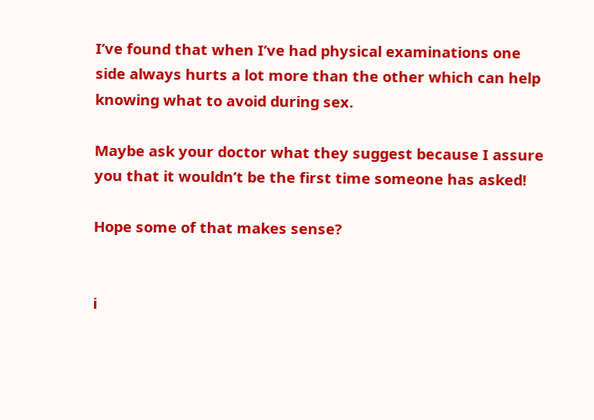I’ve found that when I’ve had physical examinations one side always hurts a lot more than the other which can help knowing what to avoid during sex.

Maybe ask your doctor what they suggest because I assure you that it wouldn’t be the first time someone has asked!

Hope some of that makes sense?


i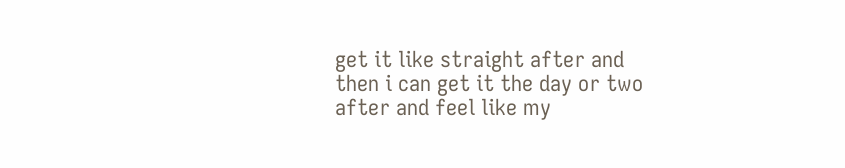get it like straight after and then i can get it the day or two after and feel like my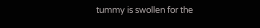tummy is swollen for the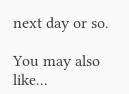next day or so.

You may also like...